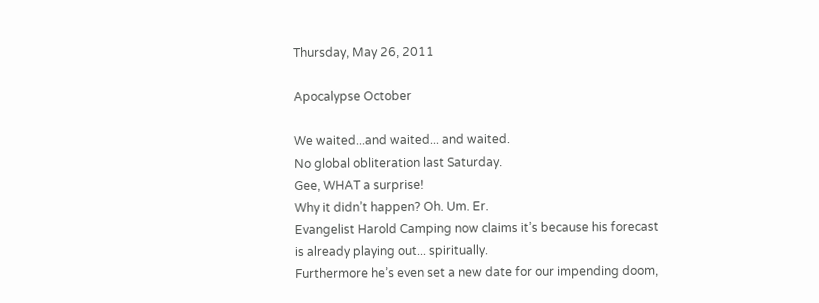Thursday, May 26, 2011

Apocalypse October

We waited...and waited... and waited.
No global obliteration last Saturday.
Gee, WHAT a surprise!
Why it didn’t happen? Oh. Um. Er.
Evangelist Harold Camping now claims it’s because his forecast is already playing out... spiritually.
Furthermore he’s even set a new date for our impending doom,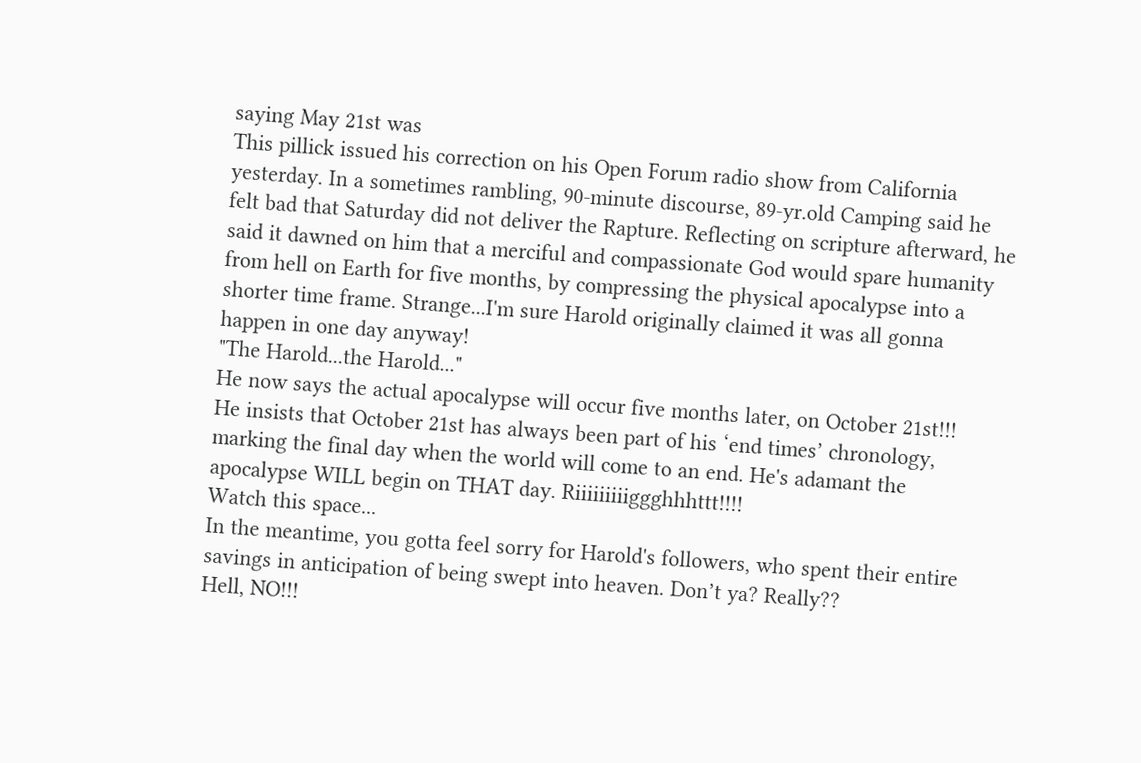saying May 21st was
This pillick issued his correction on his Open Forum radio show from California yesterday. In a sometimes rambling, 90-minute discourse, 89-yr.old Camping said he felt bad that Saturday did not deliver the Rapture. Reflecting on scripture afterward, he said it dawned on him that a merciful and compassionate God would spare humanity from hell on Earth for five months, by compressing the physical apocalypse into a shorter time frame. Strange...I'm sure Harold originally claimed it was all gonna happen in one day anyway!
"The Harold...the Harold..."
He now says the actual apocalypse will occur five months later, on October 21st!!!
He insists that October 21st has always been part of his ‘end times’ chronology, marking the final day when the world will come to an end. He's adamant the apocalypse WILL begin on THAT day. Riiiiiiiiiggghhhttt!!!!
Watch this space...
In the meantime, you gotta feel sorry for Harold's followers, who spent their entire savings in anticipation of being swept into heaven. Don’t ya? Really??
Hell, NO!!!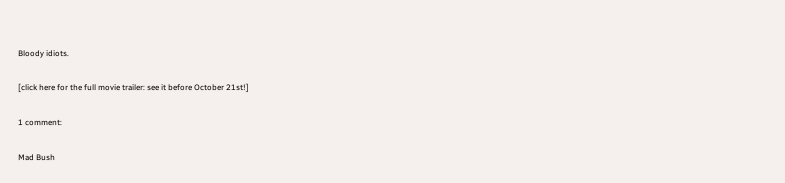Bloody idiots.

[click here for the full movie trailer: see it before October 21st!]

1 comment:

Mad Bush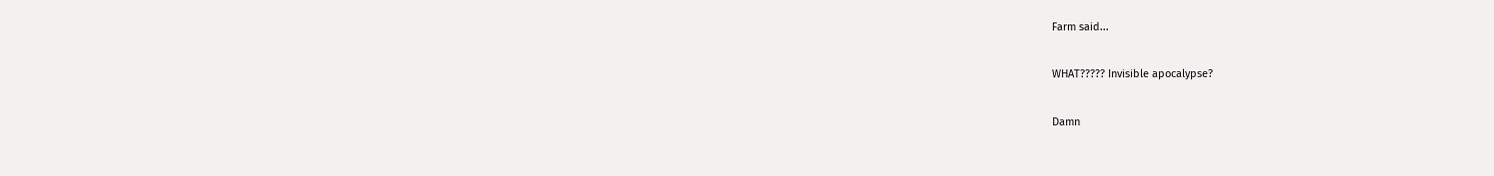Farm said...

WHAT????? Invisible apocalypse?

Damn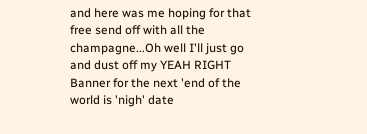and here was me hoping for that free send off with all the champagne...Oh well I'll just go and dust off my YEAH RIGHT Banner for the next 'end of the world is 'nigh' date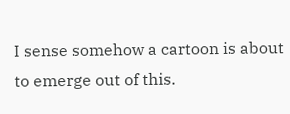I sense somehow a cartoon is about to emerge out of this.